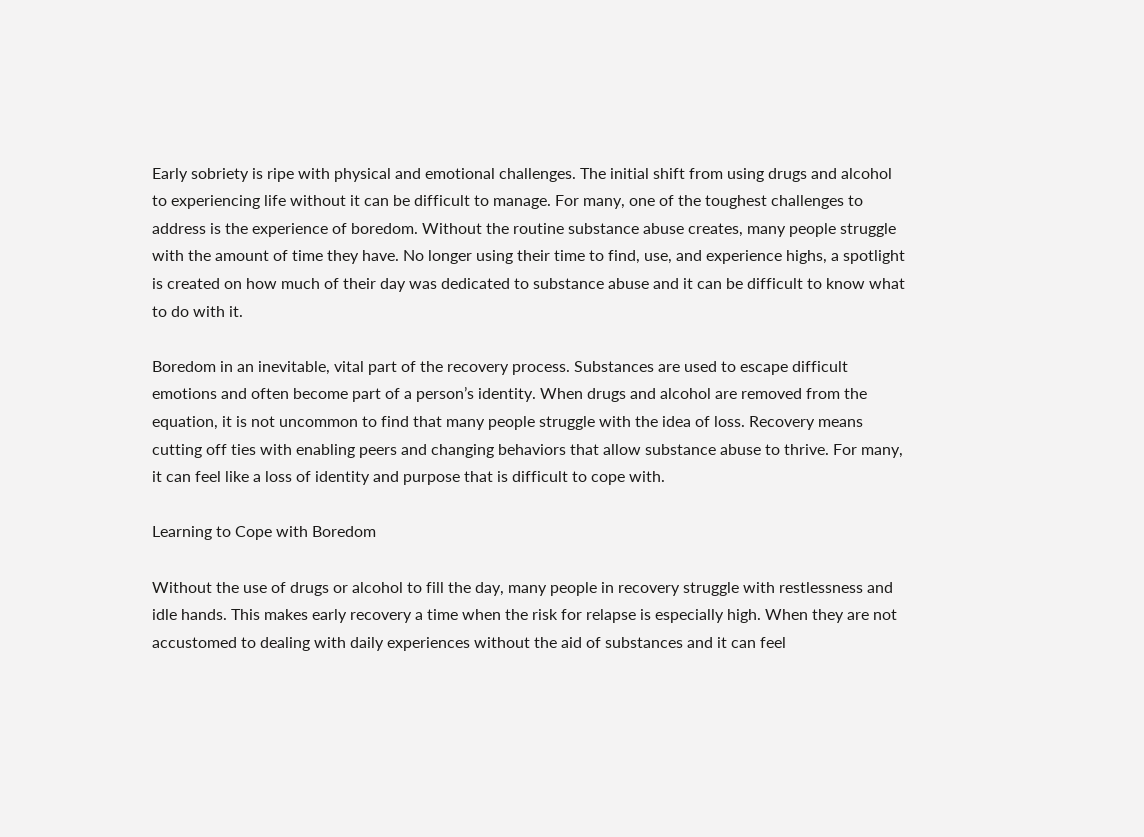Early sobriety is ripe with physical and emotional challenges. The initial shift from using drugs and alcohol to experiencing life without it can be difficult to manage. For many, one of the toughest challenges to address is the experience of boredom. Without the routine substance abuse creates, many people struggle with the amount of time they have. No longer using their time to find, use, and experience highs, a spotlight is created on how much of their day was dedicated to substance abuse and it can be difficult to know what to do with it.

Boredom in an inevitable, vital part of the recovery process. Substances are used to escape difficult emotions and often become part of a person’s identity. When drugs and alcohol are removed from the equation, it is not uncommon to find that many people struggle with the idea of loss. Recovery means cutting off ties with enabling peers and changing behaviors that allow substance abuse to thrive. For many, it can feel like a loss of identity and purpose that is difficult to cope with.

Learning to Cope with Boredom

Without the use of drugs or alcohol to fill the day, many people in recovery struggle with restlessness and idle hands. This makes early recovery a time when the risk for relapse is especially high. When they are not accustomed to dealing with daily experiences without the aid of substances and it can feel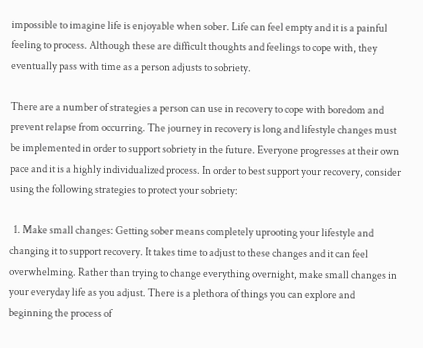impossible to imagine life is enjoyable when sober. Life can feel empty and it is a painful feeling to process. Although these are difficult thoughts and feelings to cope with, they eventually pass with time as a person adjusts to sobriety.

There are a number of strategies a person can use in recovery to cope with boredom and prevent relapse from occurring. The journey in recovery is long and lifestyle changes must be implemented in order to support sobriety in the future. Everyone progresses at their own pace and it is a highly individualized process. In order to best support your recovery, consider using the following strategies to protect your sobriety:

  1. Make small changes: Getting sober means completely uprooting your lifestyle and changing it to support recovery. It takes time to adjust to these changes and it can feel overwhelming. Rather than trying to change everything overnight, make small changes in your everyday life as you adjust. There is a plethora of things you can explore and beginning the process of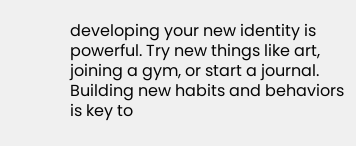developing your new identity is powerful. Try new things like art, joining a gym, or start a journal. Building new habits and behaviors is key to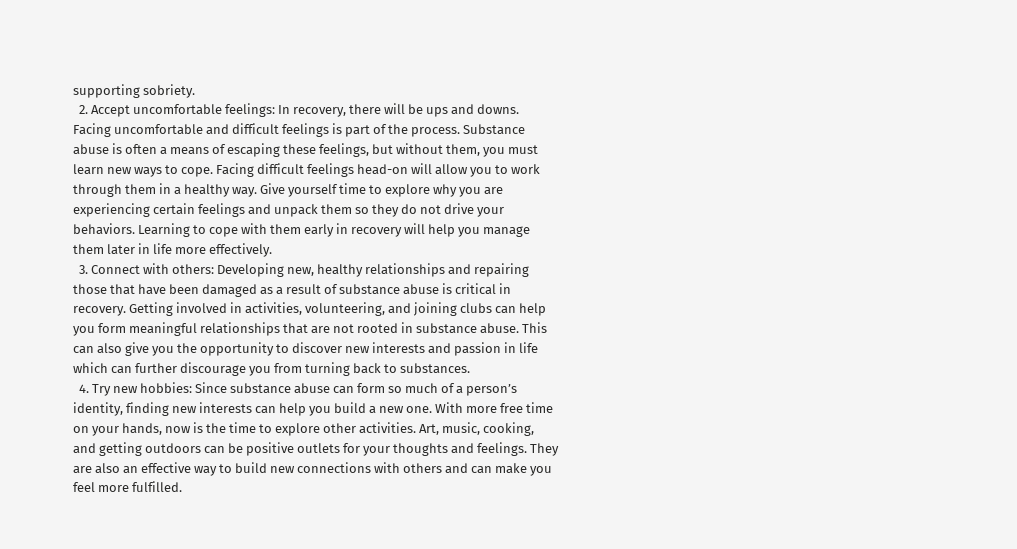supporting sobriety.
  2. Accept uncomfortable feelings: In recovery, there will be ups and downs. Facing uncomfortable and difficult feelings is part of the process. Substance abuse is often a means of escaping these feelings, but without them, you must learn new ways to cope. Facing difficult feelings head-on will allow you to work through them in a healthy way. Give yourself time to explore why you are experiencing certain feelings and unpack them so they do not drive your behaviors. Learning to cope with them early in recovery will help you manage them later in life more effectively.
  3. Connect with others: Developing new, healthy relationships and repairing those that have been damaged as a result of substance abuse is critical in recovery. Getting involved in activities, volunteering, and joining clubs can help you form meaningful relationships that are not rooted in substance abuse. This can also give you the opportunity to discover new interests and passion in life which can further discourage you from turning back to substances.
  4. Try new hobbies: Since substance abuse can form so much of a person’s identity, finding new interests can help you build a new one. With more free time on your hands, now is the time to explore other activities. Art, music, cooking, and getting outdoors can be positive outlets for your thoughts and feelings. They are also an effective way to build new connections with others and can make you feel more fulfilled.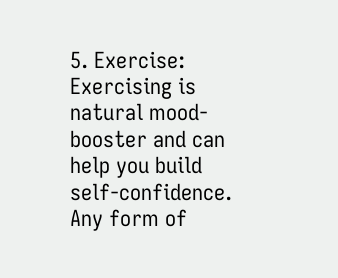5. Exercise: Exercising is natural mood-booster and can help you build self-confidence. Any form of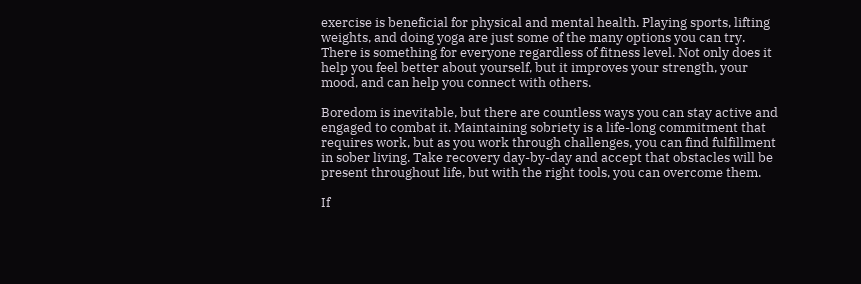exercise is beneficial for physical and mental health. Playing sports, lifting weights, and doing yoga are just some of the many options you can try. There is something for everyone regardless of fitness level. Not only does it help you feel better about yourself, but it improves your strength, your mood, and can help you connect with others.

Boredom is inevitable, but there are countless ways you can stay active and engaged to combat it. Maintaining sobriety is a life-long commitment that requires work, but as you work through challenges, you can find fulfillment in sober living. Take recovery day-by-day and accept that obstacles will be present throughout life, but with the right tools, you can overcome them.

If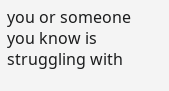you or someone you know is struggling with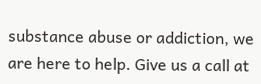substance abuse or addiction, we are here to help. Give us a call at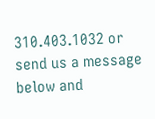310.403.1032 or send us a message below and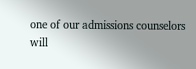one of our admissions counselors will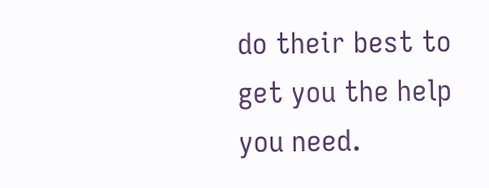do their best to get you the help you need.